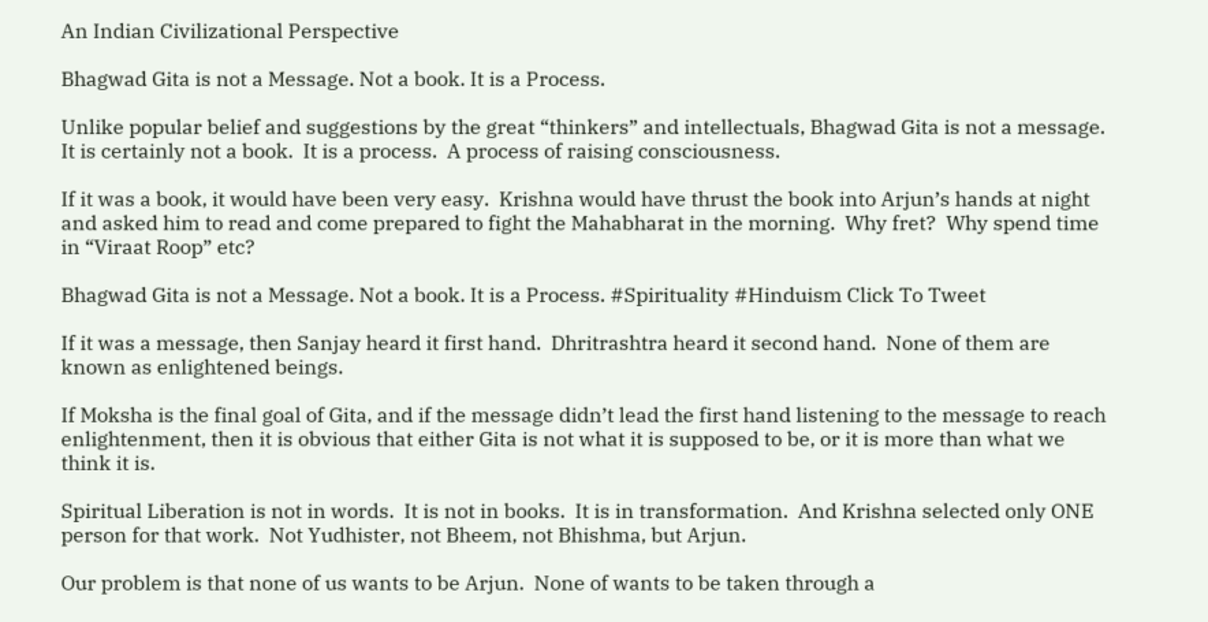An Indian Civilizational Perspective

Bhagwad Gita is not a Message. Not a book. It is a Process.

Unlike popular belief and suggestions by the great “thinkers” and intellectuals, Bhagwad Gita is not a message.  It is certainly not a book.  It is a process.  A process of raising consciousness.

If it was a book, it would have been very easy.  Krishna would have thrust the book into Arjun’s hands at night and asked him to read and come prepared to fight the Mahabharat in the morning.  Why fret?  Why spend time in “Viraat Roop” etc?

Bhagwad Gita is not a Message. Not a book. It is a Process. #Spirituality #Hinduism Click To Tweet

If it was a message, then Sanjay heard it first hand.  Dhritrashtra heard it second hand.  None of them are known as enlightened beings.

If Moksha is the final goal of Gita, and if the message didn’t lead the first hand listening to the message to reach enlightenment, then it is obvious that either Gita is not what it is supposed to be, or it is more than what we think it is.

Spiritual Liberation is not in words.  It is not in books.  It is in transformation.  And Krishna selected only ONE person for that work.  Not Yudhister, not Bheem, not Bhishma, but Arjun.

Our problem is that none of us wants to be Arjun.  None of wants to be taken through a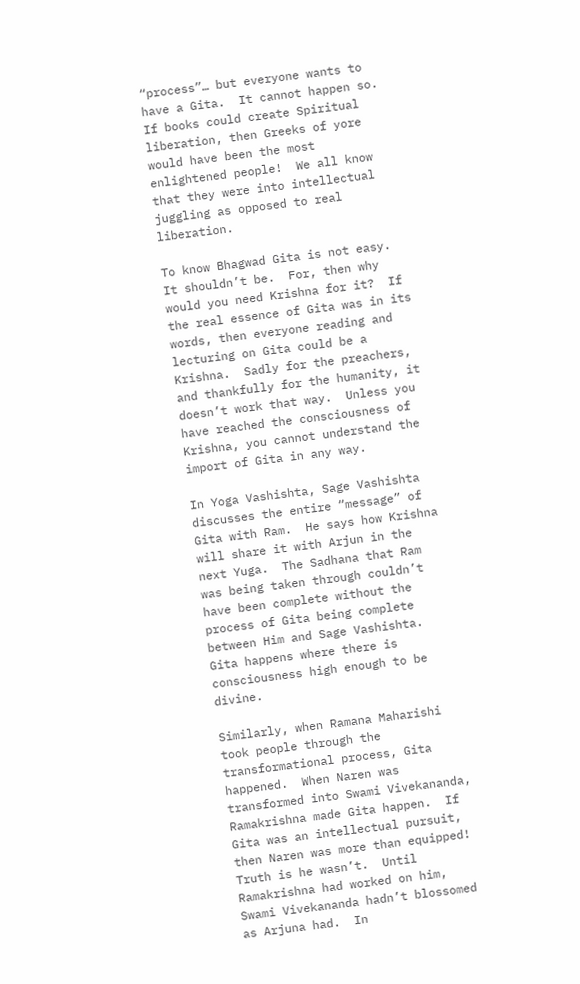“process”… but everyone wants to have a Gita.  It cannot happen so.  If books could create Spiritual liberation, then Greeks of yore would have been the most enlightened people!  We all know that they were into intellectual juggling as opposed to real liberation.

To know Bhagwad Gita is not easy.  It shouldn’t be.  For, then why would you need Krishna for it?  If the real essence of Gita was in its words, then everyone reading and lecturing on Gita could be a Krishna.  Sadly for the preachers, and thankfully for the humanity, it doesn’t work that way.  Unless you have reached the consciousness of Krishna, you cannot understand the import of Gita in any way.

In Yoga Vashishta, Sage Vashishta discusses the entire “message” of Gita with Ram.  He says how Krishna will share it with Arjun in the next Yuga.  The Sadhana that Ram was being taken through couldn’t have been complete without the process of Gita being complete between Him and Sage Vashishta.  Gita happens where there is consciousness high enough to be divine.

Similarly, when Ramana Maharishi took people through the transformational process, Gita happened.  When Naren was transformed into Swami Vivekananda, Ramakrishna made Gita happen.  If Gita was an intellectual pursuit, then Naren was more than equipped!  Truth is he wasn’t.  Until Ramakrishna had worked on him, Swami Vivekananda hadn’t blossomed as Arjuna had.  In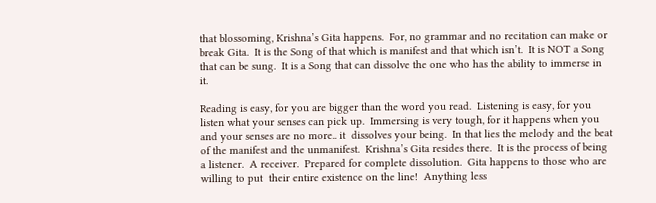that blossoming, Krishna’s Gita happens.  For, no grammar and no recitation can make or break Gita.  It is the Song of that which is manifest and that which isn’t.  It is NOT a Song that can be sung.  It is a Song that can dissolve the one who has the ability to immerse in it.

Reading is easy, for you are bigger than the word you read.  Listening is easy, for you listen what your senses can pick up.  Immersing is very tough, for it happens when you and your senses are no more.. it  dissolves your being.  In that lies the melody and the beat of the manifest and the unmanifest.  Krishna’s Gita resides there.  It is the process of being a listener.  A receiver.  Prepared for complete dissolution.  Gita happens to those who are willing to put  their entire existence on the line!  Anything less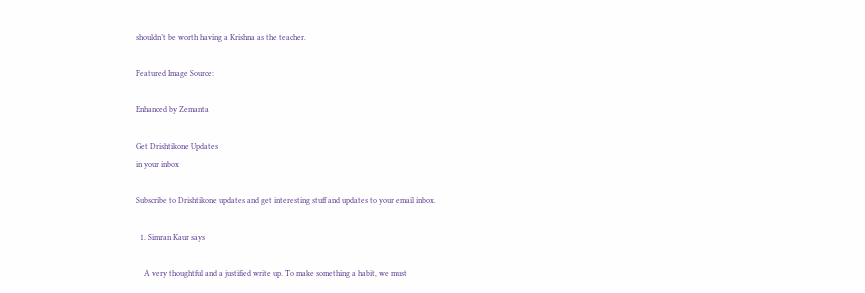shouldn’t be worth having a Krishna as the teacher.

Featured Image Source:

Enhanced by Zemanta

Get Drishtikone Updates
in your inbox

Subscribe to Drishtikone updates and get interesting stuff and updates to your email inbox.

  1. Simran Kaur says

    A very thoughtful and a justified write up. To make something a habit, we must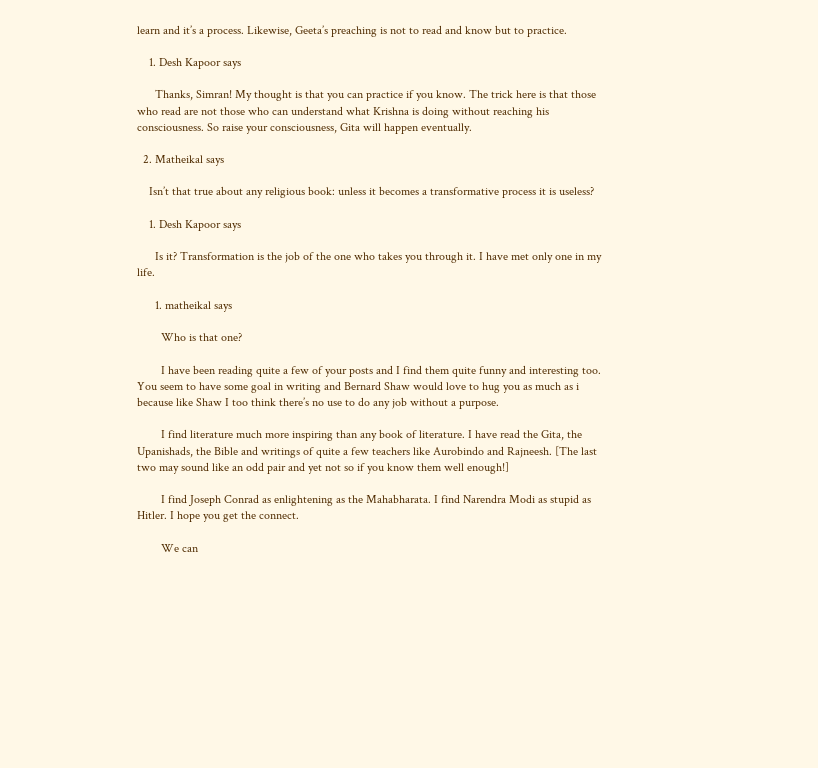learn and it’s a process. Likewise, Geeta’s preaching is not to read and know but to practice.

    1. Desh Kapoor says

      Thanks, Simran! My thought is that you can practice if you know. The trick here is that those who read are not those who can understand what Krishna is doing without reaching his consciousness. So raise your consciousness, Gita will happen eventually.

  2. Matheikal says

    Isn’t that true about any religious book: unless it becomes a transformative process it is useless?

    1. Desh Kapoor says

      Is it? Transformation is the job of the one who takes you through it. I have met only one in my life.

      1. matheikal says

        Who is that one?

        I have been reading quite a few of your posts and I find them quite funny and interesting too. You seem to have some goal in writing and Bernard Shaw would love to hug you as much as i because like Shaw I too think there’s no use to do any job without a purpose.

        I find literature much more inspiring than any book of literature. I have read the Gita, the Upanishads, the Bible and writings of quite a few teachers like Aurobindo and Rajneesh. [The last two may sound like an odd pair and yet not so if you know them well enough!]

        I find Joseph Conrad as enlightening as the Mahabharata. I find Narendra Modi as stupid as Hitler. I hope you get the connect.

        We can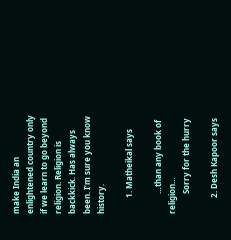make India an enlightened country only if we learn to go beyond religion. Religion is backkick. Has always been. I’m sure you know history.

        1. Matheikal says

          …than any book of religion…
          Sorry for the hurry

        2. Desh Kapoor says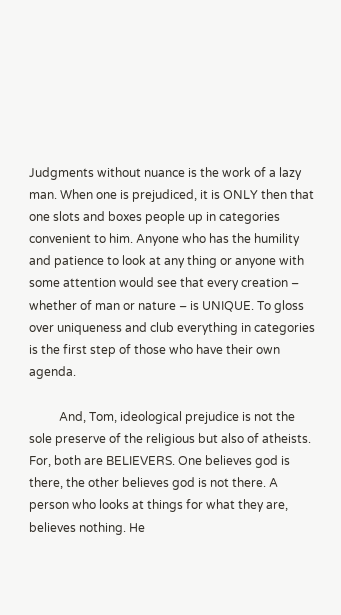Judgments without nuance is the work of a lazy man. When one is prejudiced, it is ONLY then that one slots and boxes people up in categories convenient to him. Anyone who has the humility and patience to look at any thing or anyone with some attention would see that every creation – whether of man or nature – is UNIQUE. To gloss over uniqueness and club everything in categories is the first step of those who have their own agenda.

          And, Tom, ideological prejudice is not the sole preserve of the religious but also of atheists. For, both are BELIEVERS. One believes god is there, the other believes god is not there. A person who looks at things for what they are, believes nothing. He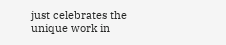just celebrates the unique work in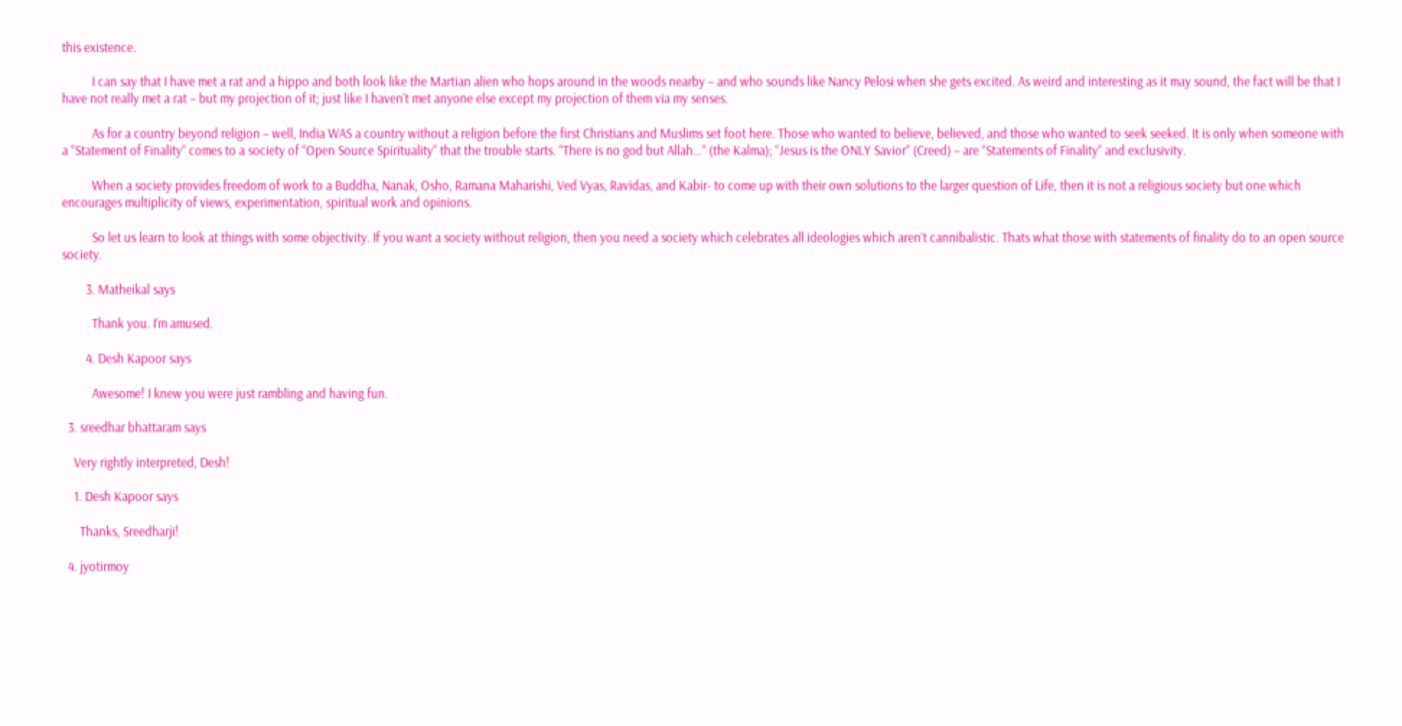this existence.

          I can say that I have met a rat and a hippo and both look like the Martian alien who hops around in the woods nearby – and who sounds like Nancy Pelosi when she gets excited. As weird and interesting as it may sound, the fact will be that I have not really met a rat – but my projection of it; just like I haven’t met anyone else except my projection of them via my senses.

          As for a country beyond religion – well, India WAS a country without a religion before the first Christians and Muslims set foot here. Those who wanted to believe, believed, and those who wanted to seek seeked. It is only when someone with a “Statement of Finality” comes to a society of “Open Source Spirituality” that the trouble starts. “There is no god but Allah…” (the Kalma); “Jesus is the ONLY Savior” (Creed) – are “Statements of Finality” and exclusivity.

          When a society provides freedom of work to a Buddha, Nanak, Osho, Ramana Maharishi, Ved Vyas, Ravidas, and Kabir- to come up with their own solutions to the larger question of Life, then it is not a religious society but one which encourages multiplicity of views, experimentation, spiritual work and opinions.

          So let us learn to look at things with some objectivity. If you want a society without religion, then you need a society which celebrates all ideologies which aren’t cannibalistic. Thats what those with statements of finality do to an open source society.

        3. Matheikal says

          Thank you. I’m amused.

        4. Desh Kapoor says

          Awesome! I knew you were just rambling and having fun.

  3. sreedhar bhattaram says

    Very rightly interpreted, Desh!

    1. Desh Kapoor says

      Thanks, Sreedharji!

  4. jyotirmoy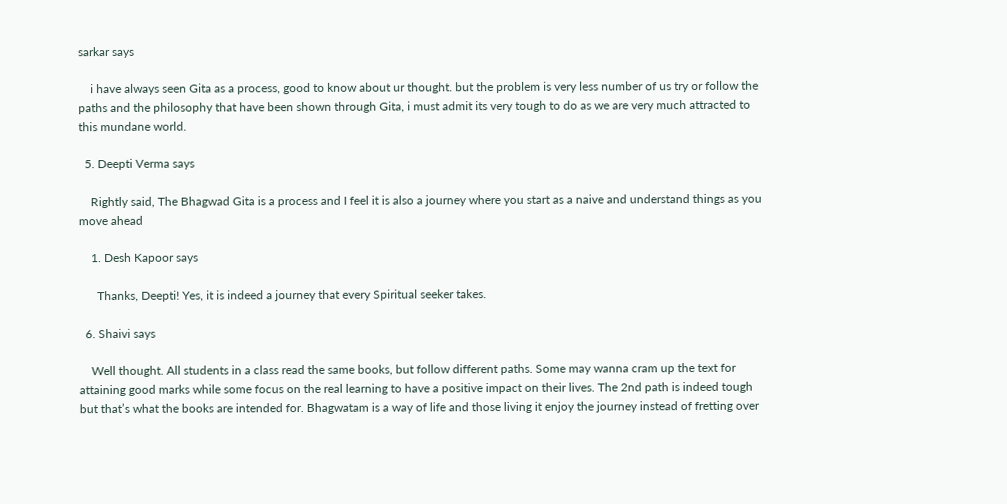sarkar says

    i have always seen Gita as a process, good to know about ur thought. but the problem is very less number of us try or follow the paths and the philosophy that have been shown through Gita, i must admit its very tough to do as we are very much attracted to this mundane world.

  5. Deepti Verma says

    Rightly said, The Bhagwad Gita is a process and I feel it is also a journey where you start as a naive and understand things as you move ahead

    1. Desh Kapoor says

      Thanks, Deepti! Yes, it is indeed a journey that every Spiritual seeker takes.

  6. Shaivi says

    Well thought. All students in a class read the same books, but follow different paths. Some may wanna cram up the text for attaining good marks while some focus on the real learning to have a positive impact on their lives. The 2nd path is indeed tough but that’s what the books are intended for. Bhagwatam is a way of life and those living it enjoy the journey instead of fretting over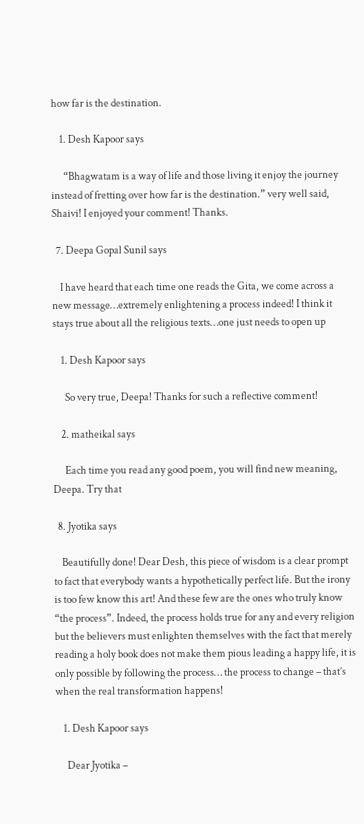how far is the destination.

    1. Desh Kapoor says

      “Bhagwatam is a way of life and those living it enjoy the journey instead of fretting over how far is the destination.” very well said, Shaivi! I enjoyed your comment! Thanks.

  7. Deepa Gopal Sunil says

    I have heard that each time one reads the Gita, we come across a new message…extremely enlightening a process indeed! I think it stays true about all the religious texts…one just needs to open up

    1. Desh Kapoor says

      So very true, Deepa! Thanks for such a reflective comment!

    2. matheikal says

      Each time you read any good poem, you will find new meaning, Deepa. Try that

  8. Jyotika says

    Beautifully done! Dear Desh, this piece of wisdom is a clear prompt to fact that everybody wants a hypothetically perfect life. But the irony is too few know this art! And these few are the ones who truly know “the process”. Indeed, the process holds true for any and every religion but the believers must enlighten themselves with the fact that merely reading a holy book does not make them pious leading a happy life, it is only possible by following the process… the process to change – that’s when the real transformation happens!

    1. Desh Kapoor says

      Dear Jyotika –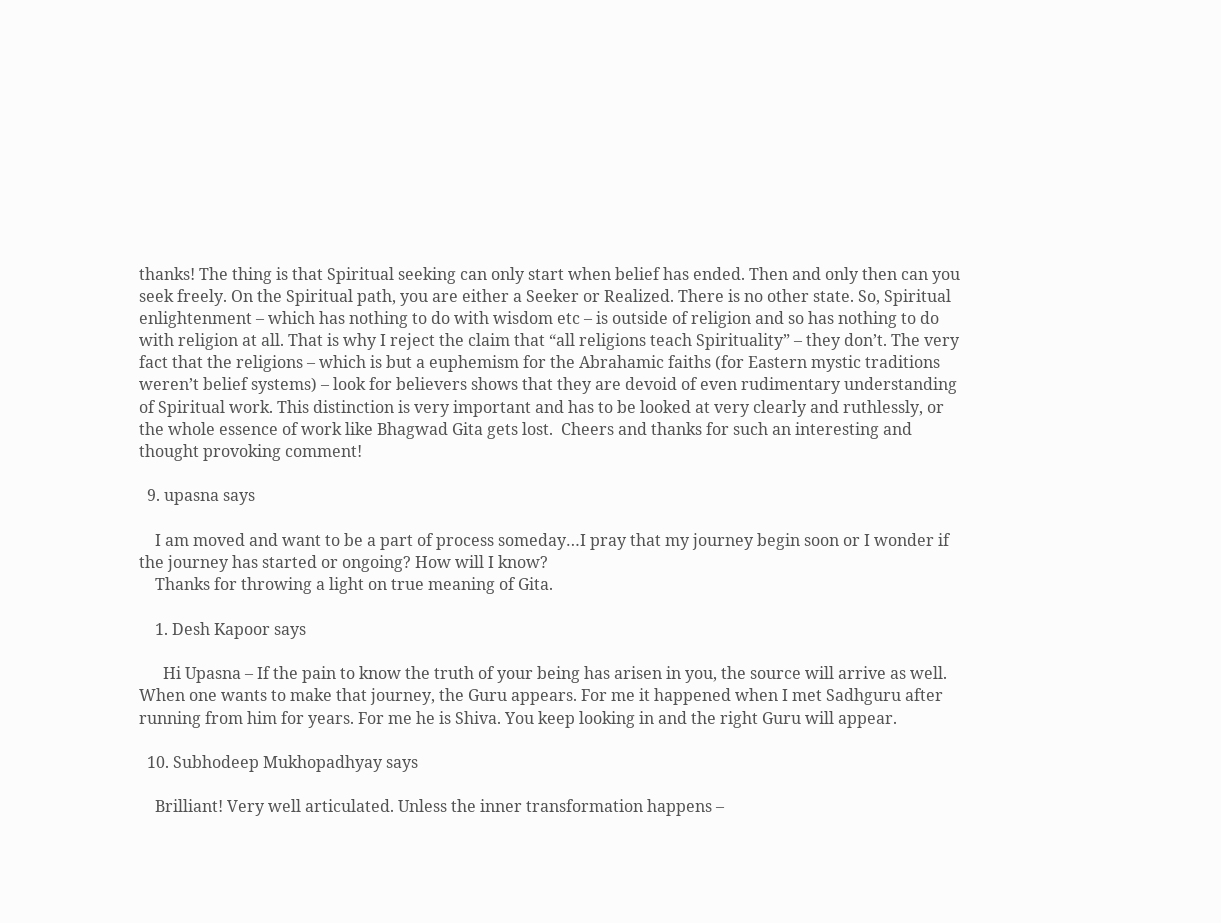thanks! The thing is that Spiritual seeking can only start when belief has ended. Then and only then can you seek freely. On the Spiritual path, you are either a Seeker or Realized. There is no other state. So, Spiritual enlightenment – which has nothing to do with wisdom etc – is outside of religion and so has nothing to do with religion at all. That is why I reject the claim that “all religions teach Spirituality” – they don’t. The very fact that the religions – which is but a euphemism for the Abrahamic faiths (for Eastern mystic traditions weren’t belief systems) – look for believers shows that they are devoid of even rudimentary understanding of Spiritual work. This distinction is very important and has to be looked at very clearly and ruthlessly, or the whole essence of work like Bhagwad Gita gets lost.  Cheers and thanks for such an interesting and thought provoking comment!

  9. upasna says

    I am moved and want to be a part of process someday…I pray that my journey begin soon or I wonder if the journey has started or ongoing? How will I know?
    Thanks for throwing a light on true meaning of Gita.

    1. Desh Kapoor says

      Hi Upasna – If the pain to know the truth of your being has arisen in you, the source will arrive as well. When one wants to make that journey, the Guru appears. For me it happened when I met Sadhguru after running from him for years. For me he is Shiva. You keep looking in and the right Guru will appear.

  10. Subhodeep Mukhopadhyay says

    Brilliant! Very well articulated. Unless the inner transformation happens –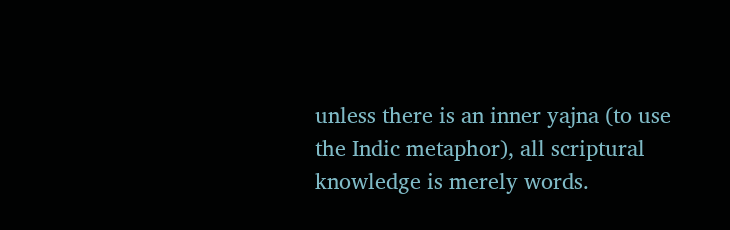unless there is an inner yajna (to use the Indic metaphor), all scriptural knowledge is merely words.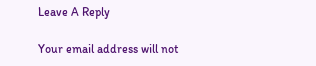Leave A Reply

Your email address will not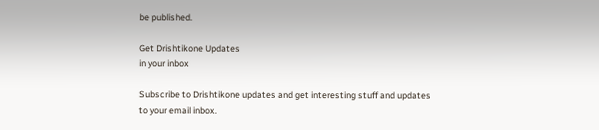be published.

Get Drishtikone Updates
in your inbox

Subscribe to Drishtikone updates and get interesting stuff and updates to your email inbox.